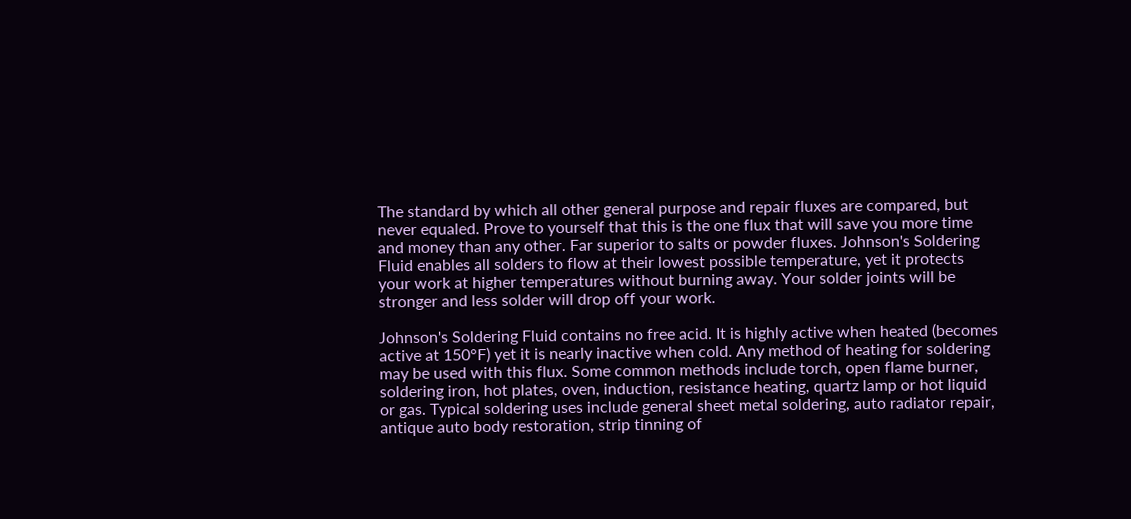The standard by which all other general purpose and repair fluxes are compared, but never equaled. Prove to yourself that this is the one flux that will save you more time and money than any other. Far superior to salts or powder fluxes. Johnson's Soldering Fluid enables all solders to flow at their lowest possible temperature, yet it protects your work at higher temperatures without burning away. Your solder joints will be stronger and less solder will drop off your work.

Johnson's Soldering Fluid contains no free acid. It is highly active when heated (becomes active at 150°F) yet it is nearly inactive when cold. Any method of heating for soldering may be used with this flux. Some common methods include torch, open flame burner, soldering iron, hot plates, oven, induction, resistance heating, quartz lamp or hot liquid or gas. Typical soldering uses include general sheet metal soldering, auto radiator repair, antique auto body restoration, strip tinning of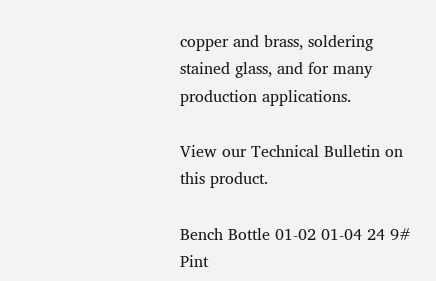copper and brass, soldering stained glass, and for many production applications.

View our Technical Bulletin on this product.

Bench Bottle 01-02 01-04 24 9#
Pint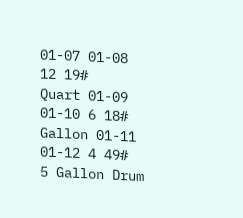01-07 01-08 12 19#
Quart 01-09 01-10 6 18#
Gallon 01-11 01-12 4 49#
5 Gallon Drum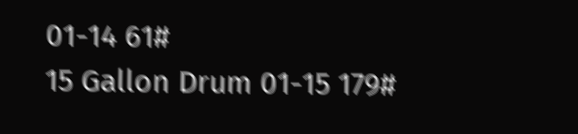01-14 61#
15 Gallon Drum 01-15 179#